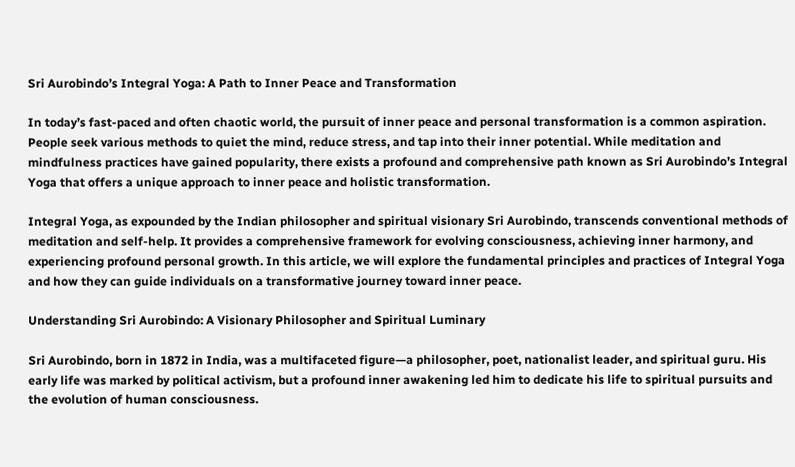Sri Aurobindo’s Integral Yoga: A Path to Inner Peace and Transformation

In today’s fast-paced and often chaotic world, the pursuit of inner peace and personal transformation is a common aspiration. People seek various methods to quiet the mind, reduce stress, and tap into their inner potential. While meditation and mindfulness practices have gained popularity, there exists a profound and comprehensive path known as Sri Aurobindo’s Integral Yoga that offers a unique approach to inner peace and holistic transformation.

Integral Yoga, as expounded by the Indian philosopher and spiritual visionary Sri Aurobindo, transcends conventional methods of meditation and self-help. It provides a comprehensive framework for evolving consciousness, achieving inner harmony, and experiencing profound personal growth. In this article, we will explore the fundamental principles and practices of Integral Yoga and how they can guide individuals on a transformative journey toward inner peace.

Understanding Sri Aurobindo: A Visionary Philosopher and Spiritual Luminary

Sri Aurobindo, born in 1872 in India, was a multifaceted figure—a philosopher, poet, nationalist leader, and spiritual guru. His early life was marked by political activism, but a profound inner awakening led him to dedicate his life to spiritual pursuits and the evolution of human consciousness.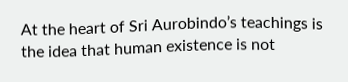At the heart of Sri Aurobindo’s teachings is the idea that human existence is not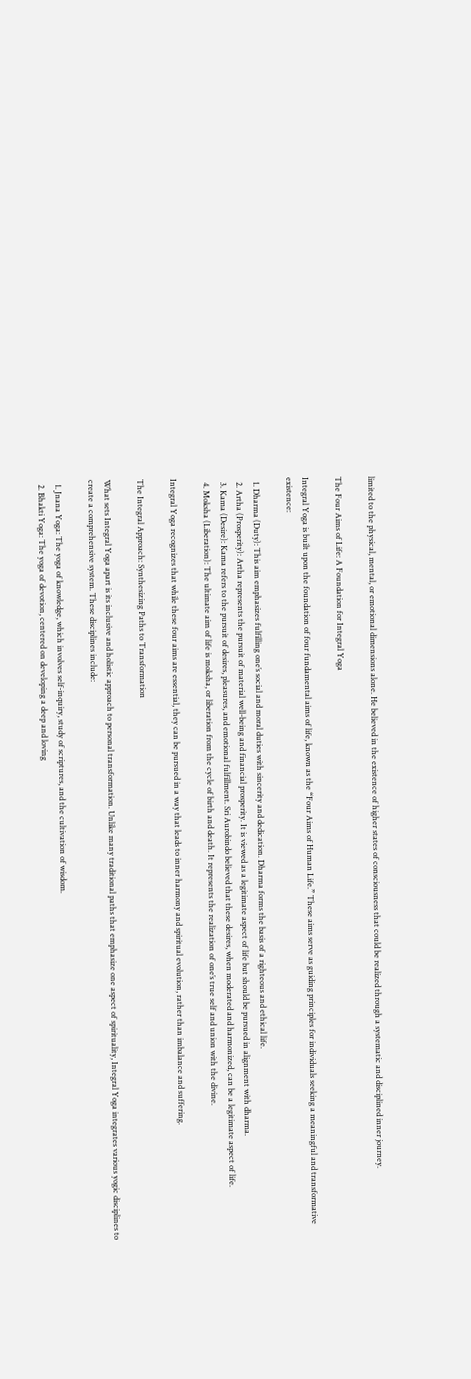limited to the physical, mental, or emotional dimensions alone. He believed in the existence of higher states of consciousness that could be realized through a systematic and disciplined inner journey.

The Four Aims of Life: A Foundation for Integral Yoga

Integral Yoga is built upon the foundation of four fundamental aims of life, known as the “Four Aims of Human Life.” These aims serve as guiding principles for individuals seeking a meaningful and transformative existence:

  1. Dharma (Duty): This aim emphasizes fulfilling one’s social and moral duties with sincerity and dedication. Dharma forms the basis of a righteous and ethical life.
  2. Artha (Prosperity): Artha represents the pursuit of material well-being and financial prosperity. It is viewed as a legitimate aspect of life but should be pursued in alignment with dharma.
  3. Kama (Desire): Kama refers to the pursuit of desires, pleasures, and emotional fulfillment. Sri Aurobindo believed that these desires, when moderated and harmonized, can be a legitimate aspect of life.
  4. Moksha (Liberation): The ultimate aim of life is moksha, or liberation from the cycle of birth and death. It represents the realization of one’s true self and union with the divine.

Integral Yoga recognizes that while these four aims are essential, they can be pursued in a way that leads to inner harmony and spiritual evolution, rather than imbalance and suffering.

The Integral Approach: Synthesizing Paths to Transformation

What sets Integral Yoga apart is its inclusive and holistic approach to personal transformation. Unlike many traditional paths that emphasize one aspect of spirituality, Integral Yoga integrates various yogic disciplines to create a comprehensive system. These disciplines include:

  1. Jnana Yoga: The yoga of knowledge, which involves self-inquiry, study of scriptures, and the cultivation of wisdom.
  2. Bhakti Yoga: The yoga of devotion, centered on developing a deep and loving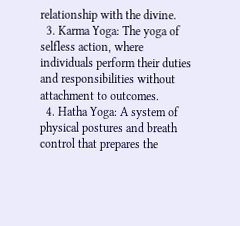relationship with the divine.
  3. Karma Yoga: The yoga of selfless action, where individuals perform their duties and responsibilities without attachment to outcomes.
  4. Hatha Yoga: A system of physical postures and breath control that prepares the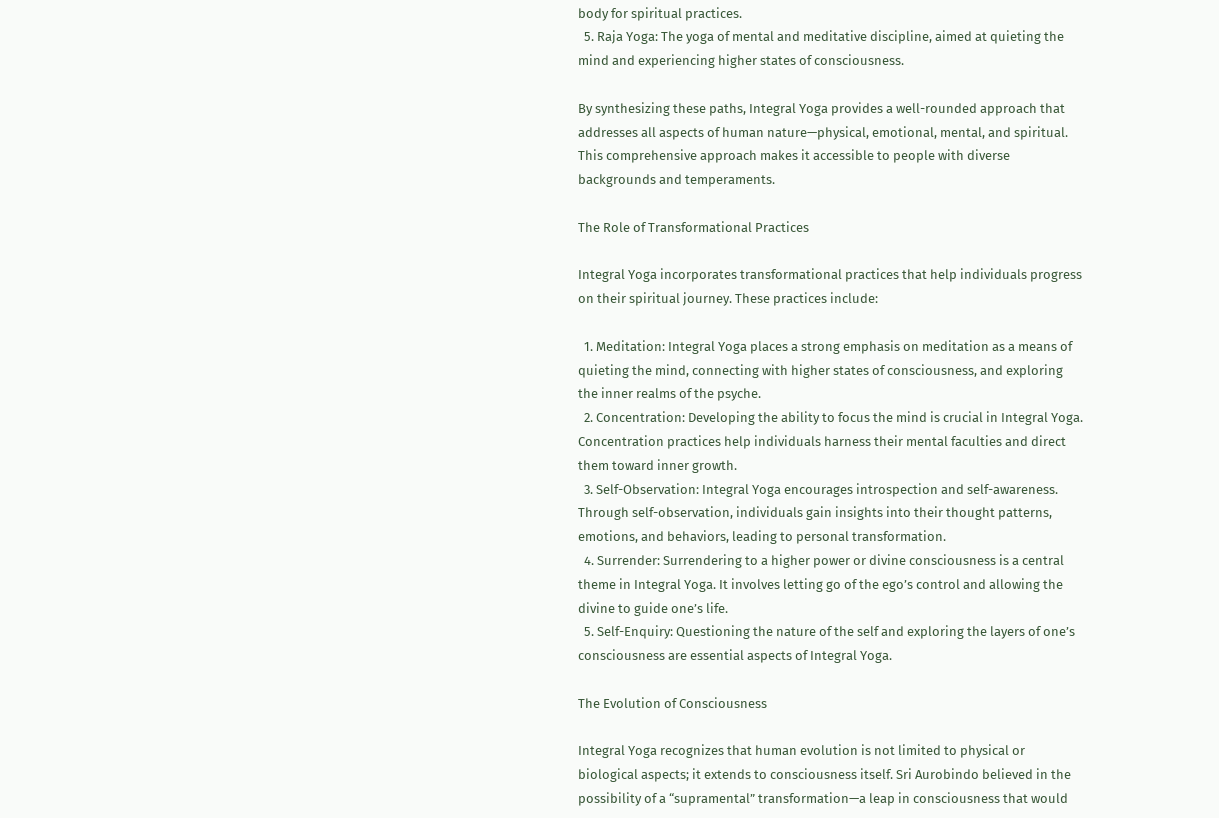body for spiritual practices.
  5. Raja Yoga: The yoga of mental and meditative discipline, aimed at quieting the mind and experiencing higher states of consciousness.

By synthesizing these paths, Integral Yoga provides a well-rounded approach that addresses all aspects of human nature—physical, emotional, mental, and spiritual. This comprehensive approach makes it accessible to people with diverse backgrounds and temperaments.

The Role of Transformational Practices

Integral Yoga incorporates transformational practices that help individuals progress on their spiritual journey. These practices include:

  1. Meditation: Integral Yoga places a strong emphasis on meditation as a means of quieting the mind, connecting with higher states of consciousness, and exploring the inner realms of the psyche.
  2. Concentration: Developing the ability to focus the mind is crucial in Integral Yoga. Concentration practices help individuals harness their mental faculties and direct them toward inner growth.
  3. Self-Observation: Integral Yoga encourages introspection and self-awareness. Through self-observation, individuals gain insights into their thought patterns, emotions, and behaviors, leading to personal transformation.
  4. Surrender: Surrendering to a higher power or divine consciousness is a central theme in Integral Yoga. It involves letting go of the ego’s control and allowing the divine to guide one’s life.
  5. Self-Enquiry: Questioning the nature of the self and exploring the layers of one’s consciousness are essential aspects of Integral Yoga.

The Evolution of Consciousness

Integral Yoga recognizes that human evolution is not limited to physical or biological aspects; it extends to consciousness itself. Sri Aurobindo believed in the possibility of a “supramental” transformation—a leap in consciousness that would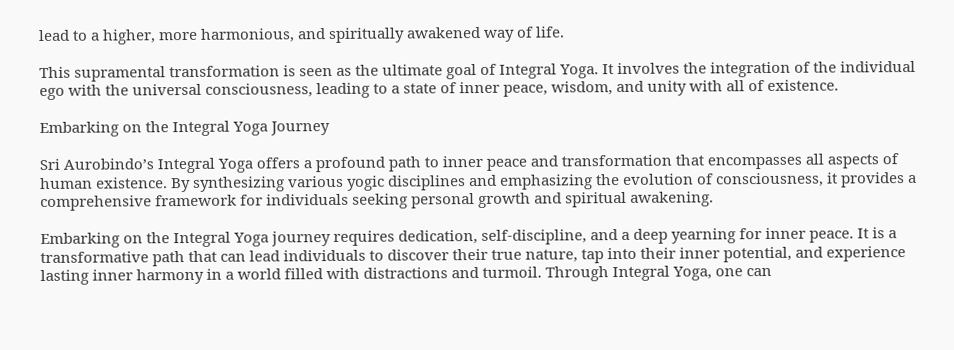lead to a higher, more harmonious, and spiritually awakened way of life.

This supramental transformation is seen as the ultimate goal of Integral Yoga. It involves the integration of the individual ego with the universal consciousness, leading to a state of inner peace, wisdom, and unity with all of existence.

Embarking on the Integral Yoga Journey

Sri Aurobindo’s Integral Yoga offers a profound path to inner peace and transformation that encompasses all aspects of human existence. By synthesizing various yogic disciplines and emphasizing the evolution of consciousness, it provides a comprehensive framework for individuals seeking personal growth and spiritual awakening.

Embarking on the Integral Yoga journey requires dedication, self-discipline, and a deep yearning for inner peace. It is a transformative path that can lead individuals to discover their true nature, tap into their inner potential, and experience lasting inner harmony in a world filled with distractions and turmoil. Through Integral Yoga, one can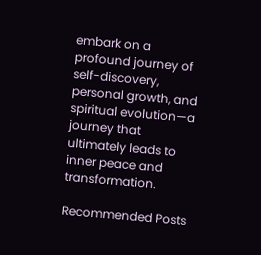embark on a profound journey of self-discovery, personal growth, and spiritual evolution—a journey that ultimately leads to inner peace and transformation.

Recommended Posts